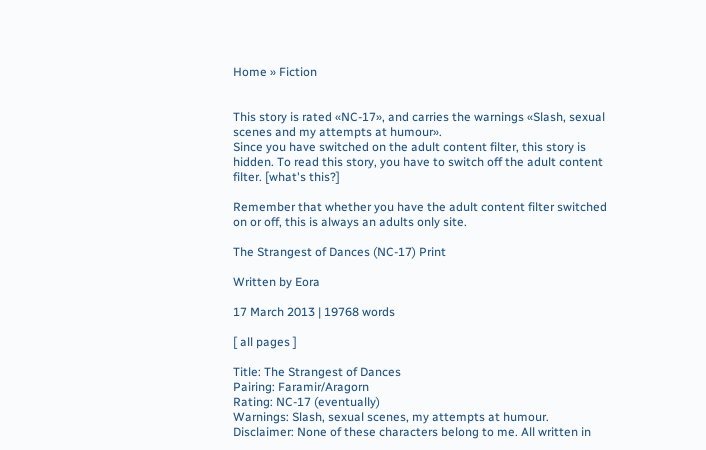Home » Fiction


This story is rated «NC-17», and carries the warnings «Slash, sexual scenes and my attempts at humour».
Since you have switched on the adult content filter, this story is hidden. To read this story, you have to switch off the adult content filter. [what's this?]

Remember that whether you have the adult content filter switched on or off, this is always an adults only site.

The Strangest of Dances (NC-17) Print

Written by Eora

17 March 2013 | 19768 words

[ all pages ]

Title: The Strangest of Dances
Pairing: Faramir/Aragorn
Rating: NC-17 (eventually)
Warnings: Slash, sexual scenes, my attempts at humour.
Disclaimer: None of these characters belong to me. All written in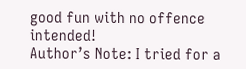good fun with no offence intended!
Author’s Note: I tried for a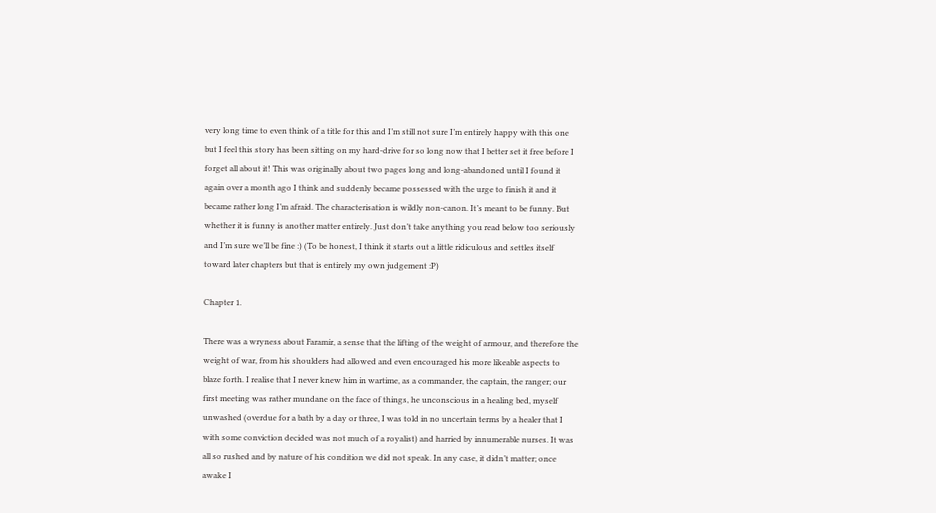very long time to even think of a title for this and I’m still not sure I’m entirely happy with this one but I feel this story has been sitting on my hard-drive for so long now that I better set it free before I forget all about it! This was originally about two pages long and long-abandoned until I found it again over a month ago I think and suddenly became possessed with the urge to finish it and it became rather long I’m afraid. The characterisation is wildly non-canon. It’s meant to be funny. But whether it is funny is another matter entirely. Just don’t take anything you read below too seriously and I’m sure we’ll be fine :) (To be honest, I think it starts out a little ridiculous and settles itself toward later chapters but that is entirely my own judgement :P)

Chapter 1.

There was a wryness about Faramir, a sense that the lifting of the weight of armour, and therefore the weight of war, from his shoulders had allowed and even encouraged his more likeable aspects to blaze forth. I realise that I never knew him in wartime, as a commander, the captain, the ranger; our first meeting was rather mundane on the face of things, he unconscious in a healing bed, myself unwashed (overdue for a bath by a day or three, I was told in no uncertain terms by a healer that I with some conviction decided was not much of a royalist) and harried by innumerable nurses. It was all so rushed and by nature of his condition we did not speak. In any case, it didn’t matter; once awake I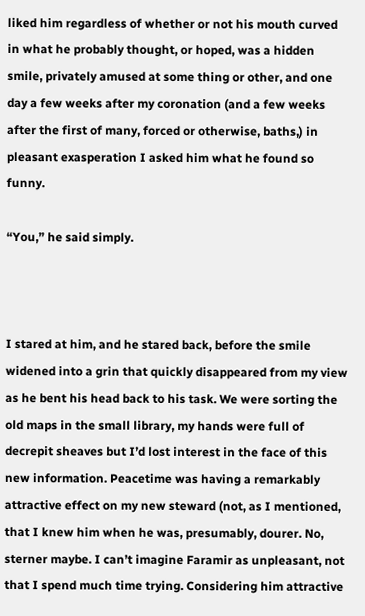liked him regardless of whether or not his mouth curved in what he probably thought, or hoped, was a hidden smile, privately amused at some thing or other, and one day a few weeks after my coronation (and a few weeks after the first of many, forced or otherwise, baths,) in pleasant exasperation I asked him what he found so funny.

“You,” he said simply.



I stared at him, and he stared back, before the smile widened into a grin that quickly disappeared from my view as he bent his head back to his task. We were sorting the old maps in the small library, my hands were full of decrepit sheaves but I’d lost interest in the face of this new information. Peacetime was having a remarkably attractive effect on my new steward (not, as I mentioned, that I knew him when he was, presumably, dourer. No, sterner maybe. I can’t imagine Faramir as unpleasant, not that I spend much time trying. Considering him attractive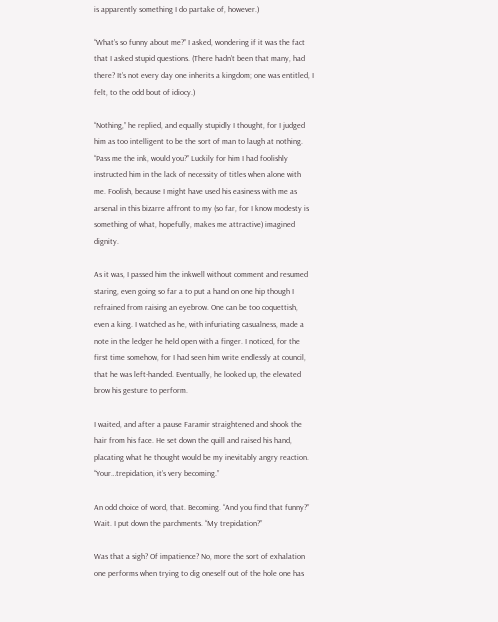is apparently something I do partake of, however.)

“What’s so funny about me?” I asked, wondering if it was the fact that I asked stupid questions. (There hadn’t been that many, had there? It’s not every day one inherits a kingdom; one was entitled, I felt, to the odd bout of idiocy.)

“Nothing,” he replied, and equally stupidly I thought, for I judged him as too intelligent to be the sort of man to laugh at nothing. “Pass me the ink, would you?” Luckily for him I had foolishly instructed him in the lack of necessity of titles when alone with me. Foolish, because I might have used his easiness with me as arsenal in this bizarre affront to my (so far, for I know modesty is something of what, hopefully, makes me attractive) imagined dignity.

As it was, I passed him the inkwell without comment and resumed staring, even going so far a to put a hand on one hip though I refrained from raising an eyebrow. One can be too coquettish, even a king. I watched as he, with infuriating casualness, made a note in the ledger he held open with a finger. I noticed, for the first time somehow, for I had seen him write endlessly at council, that he was left-handed. Eventually, he looked up, the elevated brow his gesture to perform.

I waited, and after a pause Faramir straightened and shook the hair from his face. He set down the quill and raised his hand, placating what he thought would be my inevitably angry reaction. “Your…trepidation, it’s very becoming.”

An odd choice of word, that. Becoming. “And you find that funny?” Wait. I put down the parchments. “My trepidation?”

Was that a sigh? Of impatience? No, more the sort of exhalation one performs when trying to dig oneself out of the hole one has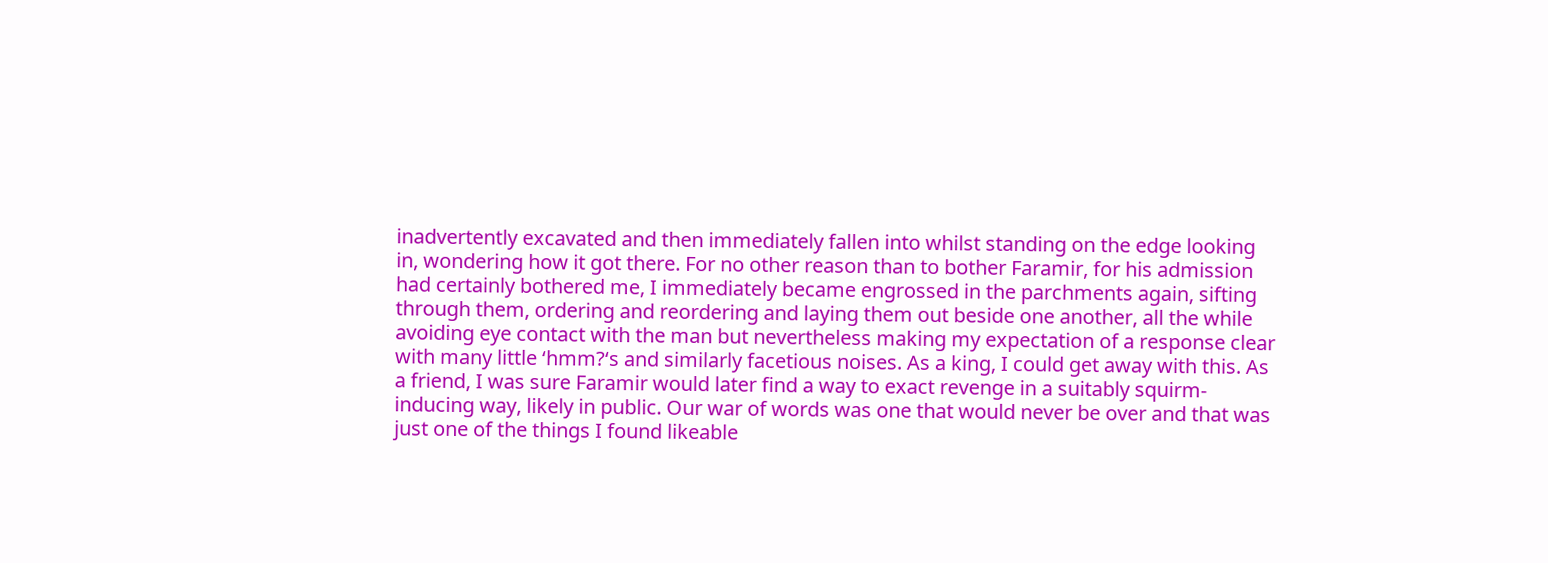inadvertently excavated and then immediately fallen into whilst standing on the edge looking in, wondering how it got there. For no other reason than to bother Faramir, for his admission had certainly bothered me, I immediately became engrossed in the parchments again, sifting through them, ordering and reordering and laying them out beside one another, all the while avoiding eye contact with the man but nevertheless making my expectation of a response clear with many little ‘hmm?‘s and similarly facetious noises. As a king, I could get away with this. As a friend, I was sure Faramir would later find a way to exact revenge in a suitably squirm-inducing way, likely in public. Our war of words was one that would never be over and that was just one of the things I found likeable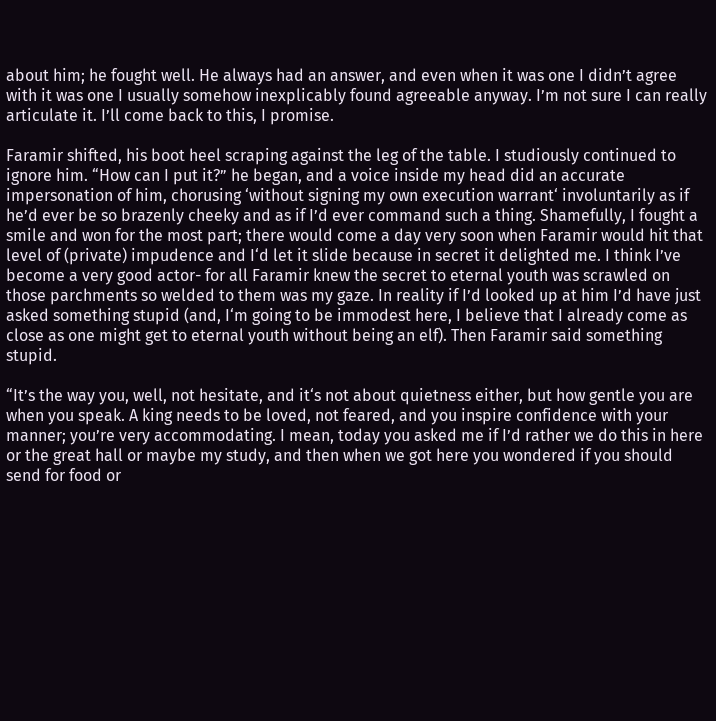about him; he fought well. He always had an answer, and even when it was one I didn’t agree with it was one I usually somehow inexplicably found agreeable anyway. I’m not sure I can really articulate it. I’ll come back to this, I promise.

Faramir shifted, his boot heel scraping against the leg of the table. I studiously continued to ignore him. “How can I put it?” he began, and a voice inside my head did an accurate impersonation of him, chorusing ‘without signing my own execution warrant‘ involuntarily as if he’d ever be so brazenly cheeky and as if I’d ever command such a thing. Shamefully, I fought a smile and won for the most part; there would come a day very soon when Faramir would hit that level of (private) impudence and I‘d let it slide because in secret it delighted me. I think I’ve become a very good actor- for all Faramir knew the secret to eternal youth was scrawled on those parchments so welded to them was my gaze. In reality if I’d looked up at him I’d have just asked something stupid (and, I‘m going to be immodest here, I believe that I already come as close as one might get to eternal youth without being an elf). Then Faramir said something stupid.

“It’s the way you, well, not hesitate, and it‘s not about quietness either, but how gentle you are when you speak. A king needs to be loved, not feared, and you inspire confidence with your manner; you’re very accommodating. I mean, today you asked me if I’d rather we do this in here or the great hall or maybe my study, and then when we got here you wondered if you should send for food or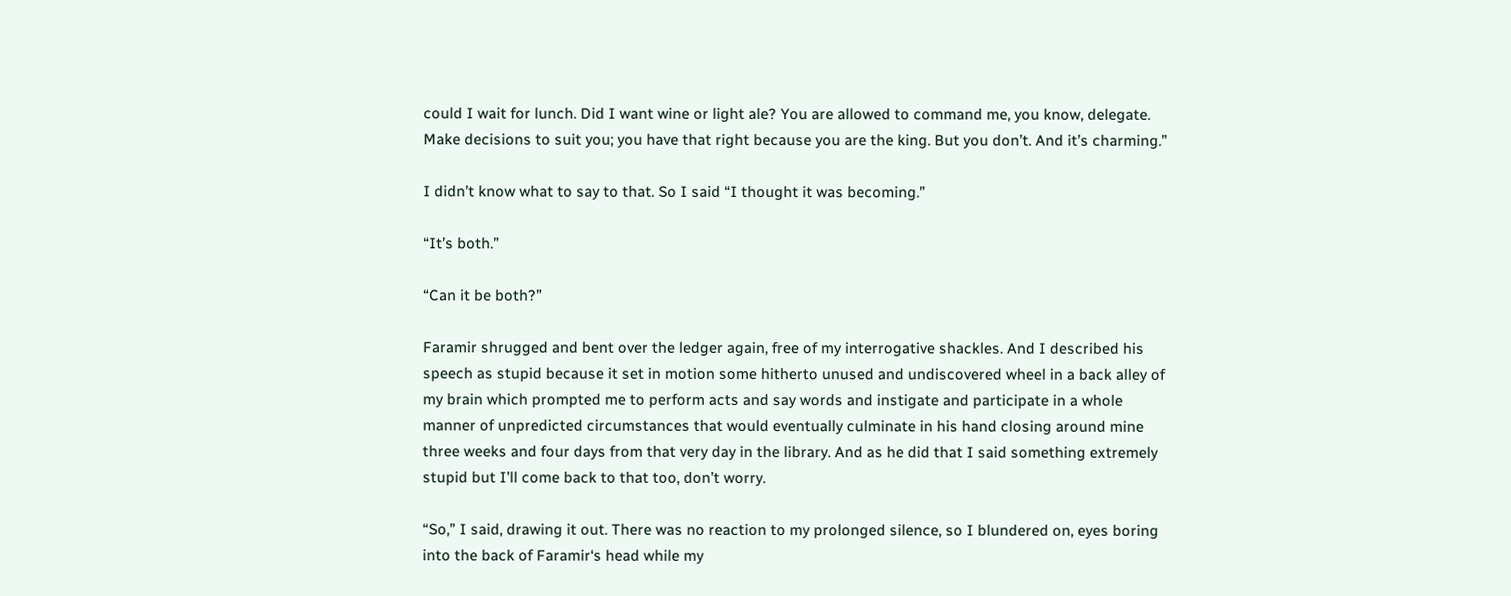could I wait for lunch. Did I want wine or light ale? You are allowed to command me, you know, delegate. Make decisions to suit you; you have that right because you are the king. But you don’t. And it’s charming.”

I didn’t know what to say to that. So I said “I thought it was becoming.”

“It’s both.”

“Can it be both?”

Faramir shrugged and bent over the ledger again, free of my interrogative shackles. And I described his speech as stupid because it set in motion some hitherto unused and undiscovered wheel in a back alley of my brain which prompted me to perform acts and say words and instigate and participate in a whole manner of unpredicted circumstances that would eventually culminate in his hand closing around mine three weeks and four days from that very day in the library. And as he did that I said something extremely stupid but I’ll come back to that too, don’t worry.

“So,” I said, drawing it out. There was no reaction to my prolonged silence, so I blundered on, eyes boring into the back of Faramir‘s head while my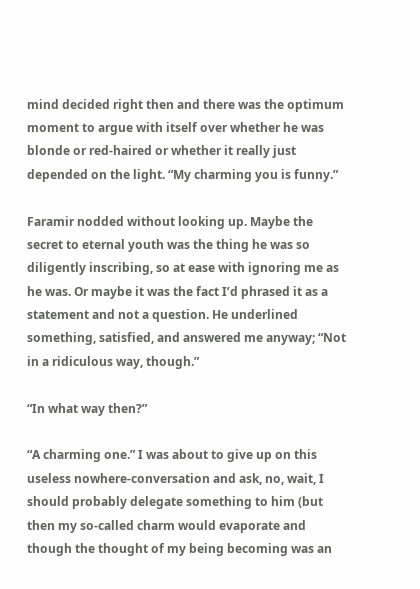mind decided right then and there was the optimum moment to argue with itself over whether he was blonde or red-haired or whether it really just depended on the light. “My charming you is funny.”

Faramir nodded without looking up. Maybe the secret to eternal youth was the thing he was so diligently inscribing, so at ease with ignoring me as he was. Or maybe it was the fact I’d phrased it as a statement and not a question. He underlined something, satisfied, and answered me anyway; “Not in a ridiculous way, though.”

“In what way then?”

“A charming one.” I was about to give up on this useless nowhere-conversation and ask, no, wait, I should probably delegate something to him (but then my so-called charm would evaporate and though the thought of my being becoming was an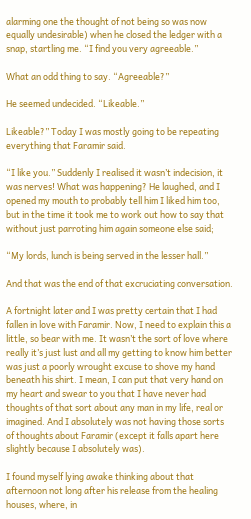alarming one the thought of not being so was now equally undesirable) when he closed the ledger with a snap, startling me. “I find you very agreeable.”

What an odd thing to say. “Agreeable?”

He seemed undecided. “Likeable.”

Likeable?” Today I was mostly going to be repeating everything that Faramir said.

“I like you.” Suddenly I realised it wasn’t indecision, it was nerves! What was happening? He laughed, and I opened my mouth to probably tell him I liked him too, but in the time it took me to work out how to say that without just parroting him again someone else said;

“My lords, lunch is being served in the lesser hall.”

And that was the end of that excruciating conversation.

A fortnight later and I was pretty certain that I had fallen in love with Faramir. Now, I need to explain this a little, so bear with me. It wasn’t the sort of love where really it’s just lust and all my getting to know him better was just a poorly wrought excuse to shove my hand beneath his shirt. I mean, I can put that very hand on my heart and swear to you that I have never had thoughts of that sort about any man in my life, real or imagined. And I absolutely was not having those sorts of thoughts about Faramir (except it falls apart here slightly because I absolutely was).

I found myself lying awake thinking about that afternoon not long after his release from the healing houses, where, in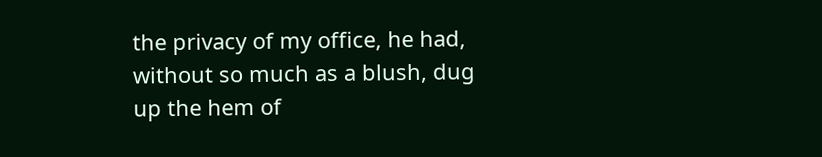the privacy of my office, he had, without so much as a blush, dug up the hem of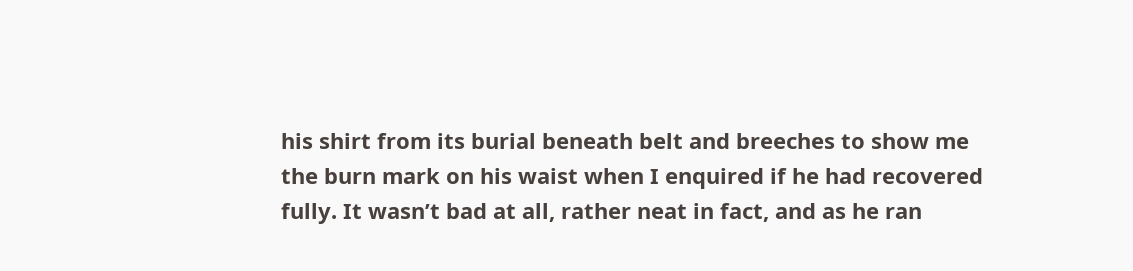his shirt from its burial beneath belt and breeches to show me the burn mark on his waist when I enquired if he had recovered fully. It wasn’t bad at all, rather neat in fact, and as he ran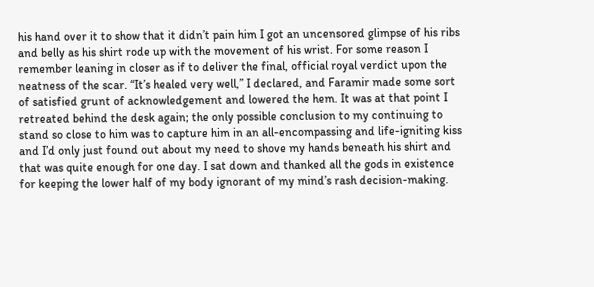his hand over it to show that it didn’t pain him I got an uncensored glimpse of his ribs and belly as his shirt rode up with the movement of his wrist. For some reason I remember leaning in closer as if to deliver the final, official royal verdict upon the neatness of the scar. “It’s healed very well,” I declared, and Faramir made some sort of satisfied grunt of acknowledgement and lowered the hem. It was at that point I retreated behind the desk again; the only possible conclusion to my continuing to stand so close to him was to capture him in an all-encompassing and life-igniting kiss and I’d only just found out about my need to shove my hands beneath his shirt and that was quite enough for one day. I sat down and thanked all the gods in existence for keeping the lower half of my body ignorant of my mind’s rash decision-making.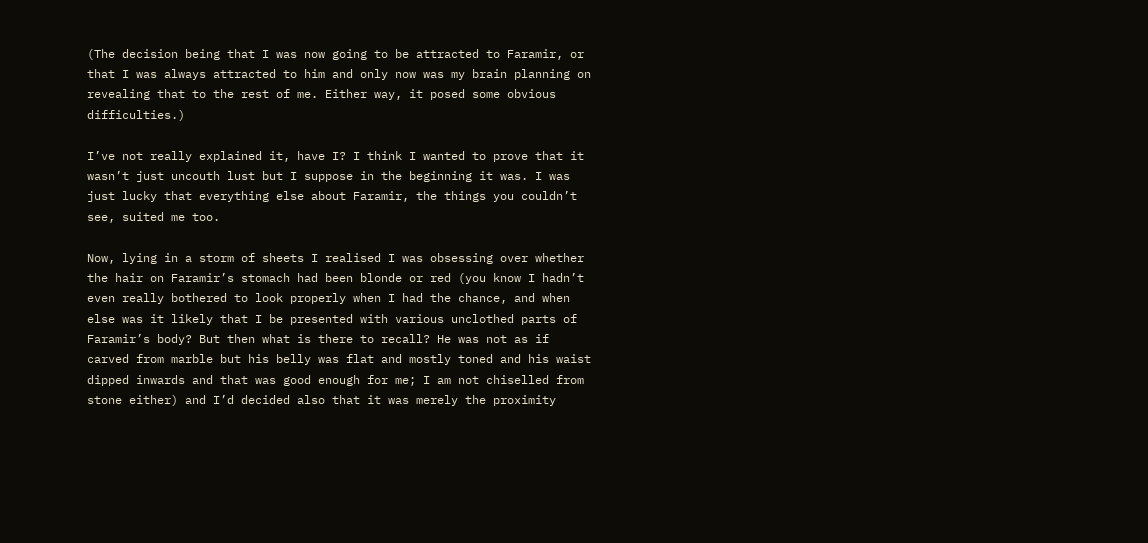(The decision being that I was now going to be attracted to Faramir, or that I was always attracted to him and only now was my brain planning on revealing that to the rest of me. Either way, it posed some obvious difficulties.)

I’ve not really explained it, have I? I think I wanted to prove that it wasn’t just uncouth lust but I suppose in the beginning it was. I was just lucky that everything else about Faramir, the things you couldn’t see, suited me too.

Now, lying in a storm of sheets I realised I was obsessing over whether the hair on Faramir’s stomach had been blonde or red (you know I hadn’t even really bothered to look properly when I had the chance, and when else was it likely that I be presented with various unclothed parts of Faramir’s body? But then what is there to recall? He was not as if carved from marble but his belly was flat and mostly toned and his waist dipped inwards and that was good enough for me; I am not chiselled from stone either) and I’d decided also that it was merely the proximity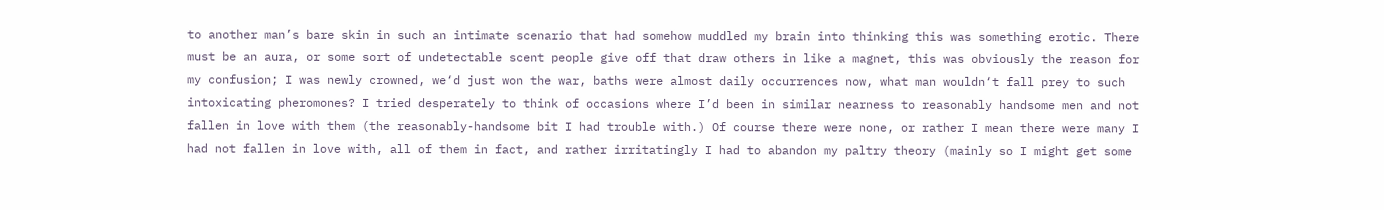to another man’s bare skin in such an intimate scenario that had somehow muddled my brain into thinking this was something erotic. There must be an aura, or some sort of undetectable scent people give off that draw others in like a magnet, this was obviously the reason for my confusion; I was newly crowned, we‘d just won the war, baths were almost daily occurrences now, what man wouldn‘t fall prey to such intoxicating pheromones? I tried desperately to think of occasions where I’d been in similar nearness to reasonably handsome men and not fallen in love with them (the reasonably-handsome bit I had trouble with.) Of course there were none, or rather I mean there were many I had not fallen in love with, all of them in fact, and rather irritatingly I had to abandon my paltry theory (mainly so I might get some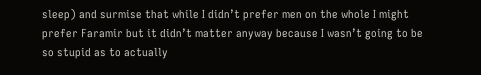sleep) and surmise that while I didn’t prefer men on the whole I might prefer Faramir but it didn’t matter anyway because I wasn’t going to be so stupid as to actually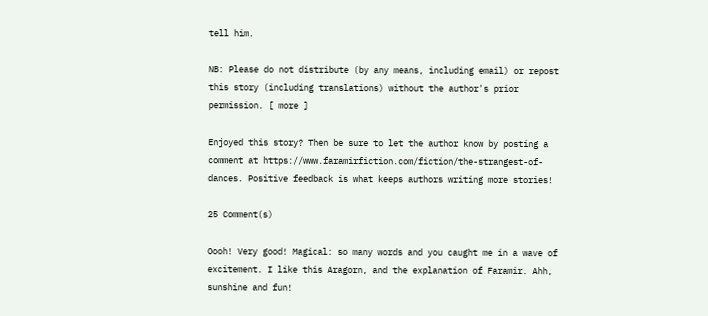tell him.

NB: Please do not distribute (by any means, including email) or repost this story (including translations) without the author's prior permission. [ more ]

Enjoyed this story? Then be sure to let the author know by posting a comment at https://www.faramirfiction.com/fiction/the-strangest-of-dances. Positive feedback is what keeps authors writing more stories!

25 Comment(s)

Oooh! Very good! Magical: so many words and you caught me in a wave of excitement. I like this Aragorn, and the explanation of Faramir. Ahh, sunshine and fun!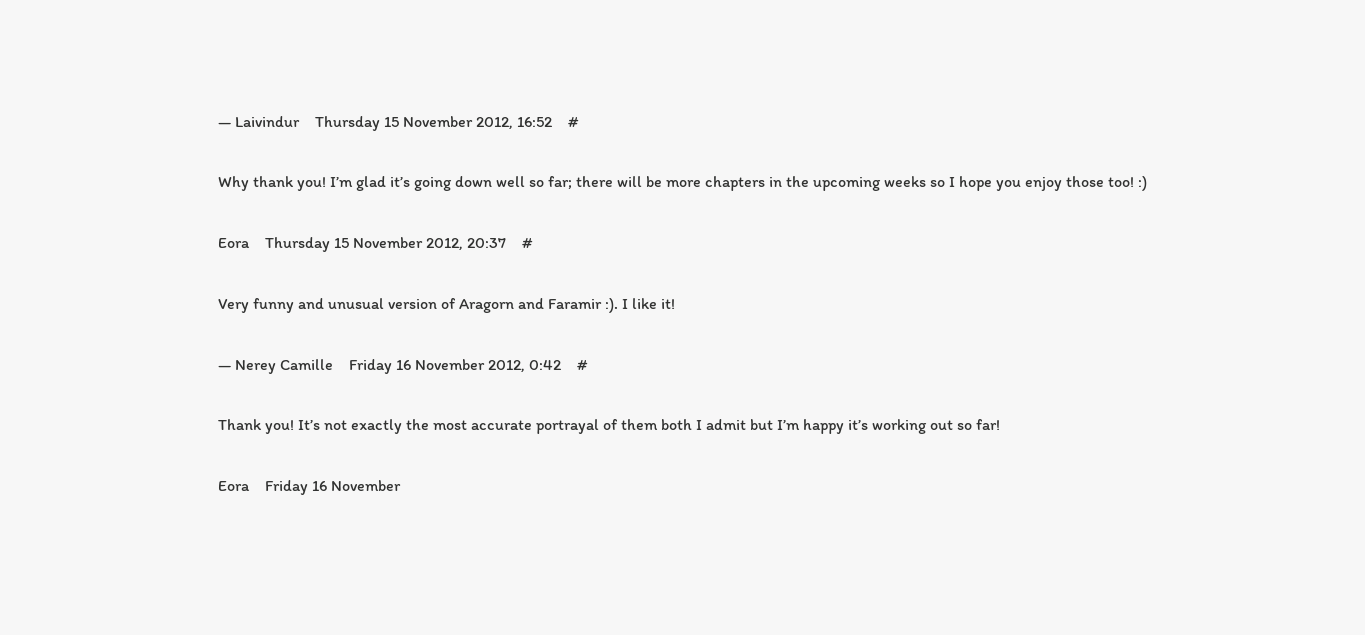— Laivindur    Thursday 15 November 2012, 16:52    #

Why thank you! I’m glad it’s going down well so far; there will be more chapters in the upcoming weeks so I hope you enjoy those too! :)

Eora    Thursday 15 November 2012, 20:37    #

Very funny and unusual version of Aragorn and Faramir :). I like it!

— Nerey Camille    Friday 16 November 2012, 0:42    #

Thank you! It’s not exactly the most accurate portrayal of them both I admit but I’m happy it’s working out so far!

Eora    Friday 16 November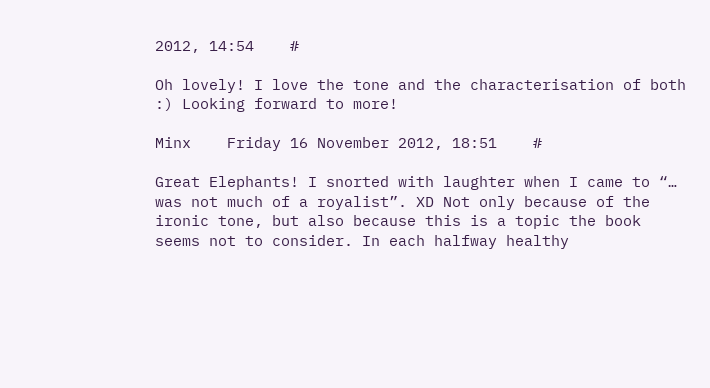2012, 14:54    #

Oh lovely! I love the tone and the characterisation of both :) Looking forward to more!

Minx    Friday 16 November 2012, 18:51    #

Great Elephants! I snorted with laughter when I came to “… was not much of a royalist”. XD Not only because of the ironic tone, but also because this is a topic the book seems not to consider. In each halfway healthy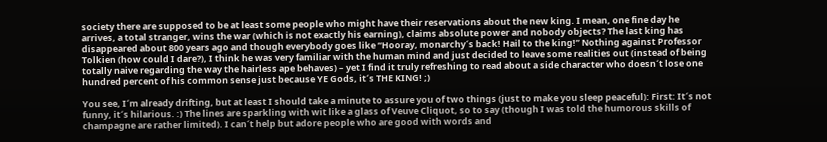society there are supposed to be at least some people who might have their reservations about the new king. I mean, one fine day he arrives, a total stranger, wins the war (which is not exactly his earning), claims absolute power and nobody objects? The last king has disappeared about 800 years ago and though everybody goes like “Hooray, monarchy´s back! Hail to the king!” Nothing against Professor Tolkien (how could I dare?), I think he was very familiar with the human mind and just decided to leave some realities out (instead of being totally naive regarding the way the hairless ape behaves) – yet I find it truly refreshing to read about a side character who doesn´t lose one hundred percent of his common sense just because YE Gods, it´s THE KING! ;)

You see, I´m already drifting, but at least I should take a minute to assure you of two things (just to make you sleep peaceful): First: It´s not funny, it´s hilarious. :) The lines are sparkling with wit like a glass of Veuve Cliquot, so to say (though I was told the humorous skills of champagne are rather limited). I can´t help but adore people who are good with words and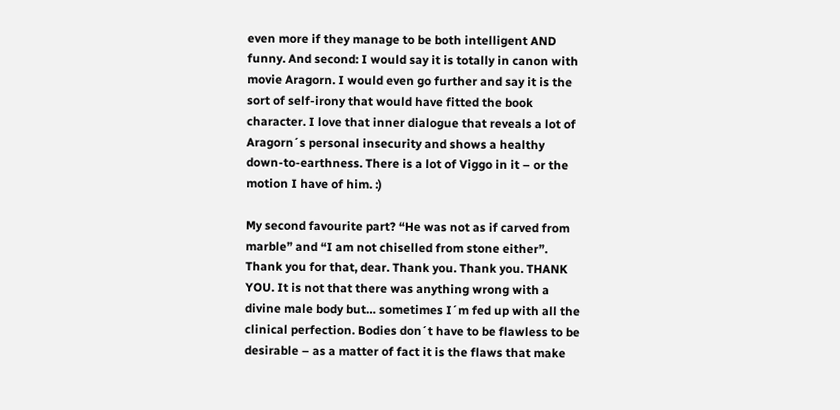even more if they manage to be both intelligent AND funny. And second: I would say it is totally in canon with movie Aragorn. I would even go further and say it is the sort of self-irony that would have fitted the book character. I love that inner dialogue that reveals a lot of Aragorn´s personal insecurity and shows a healthy down-to-earthness. There is a lot of Viggo in it – or the motion I have of him. :)

My second favourite part? “He was not as if carved from marble” and “I am not chiselled from stone either”. Thank you for that, dear. Thank you. Thank you. THANK YOU. It is not that there was anything wrong with a divine male body but… sometimes I´m fed up with all the clinical perfection. Bodies don´t have to be flawless to be desirable – as a matter of fact it is the flaws that make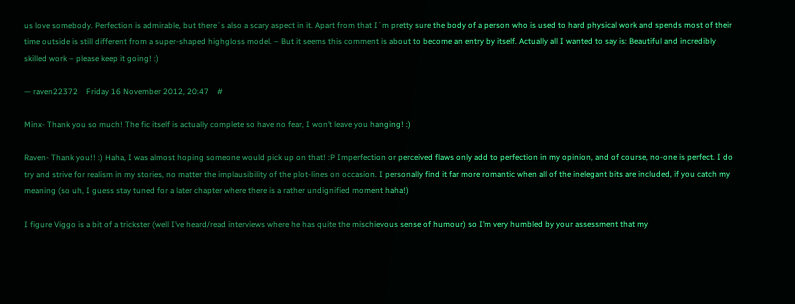us love somebody. Perfection is admirable, but there´s also a scary aspect in it. Apart from that I´m pretty sure the body of a person who is used to hard physical work and spends most of their time outside is still different from a super-shaped highgloss model. – But it seems this comment is about to become an entry by itself. Actually all I wanted to say is: Beautiful and incredibly skilled work – please keep it going! :)

— raven22372    Friday 16 November 2012, 20:47    #

Minx- Thank you so much! The fic itself is actually complete so have no fear, I won’t leave you hanging! :)

Raven- Thank you!! :) Haha, I was almost hoping someone would pick up on that! :P Imperfection or perceived flaws only add to perfection in my opinion, and of course, no-one is perfect. I do try and strive for realism in my stories, no matter the implausibility of the plot-lines on occasion. I personally find it far more romantic when all of the inelegant bits are included, if you catch my meaning (so uh, I guess stay tuned for a later chapter where there is a rather undignified moment haha!)

I figure Viggo is a bit of a trickster (well I’ve heard/read interviews where he has quite the mischievous sense of humour) so I’m very humbled by your assessment that my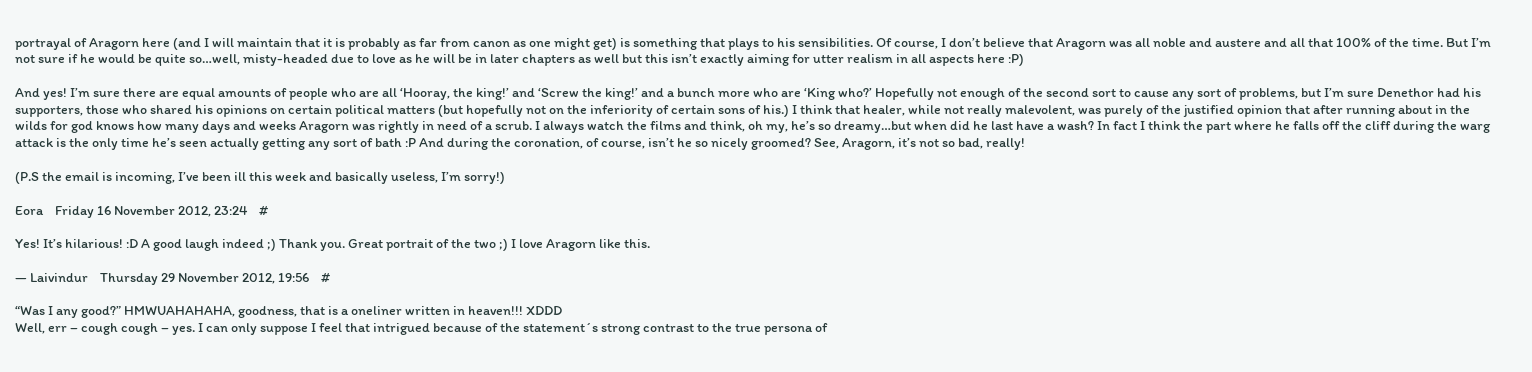portrayal of Aragorn here (and I will maintain that it is probably as far from canon as one might get) is something that plays to his sensibilities. Of course, I don’t believe that Aragorn was all noble and austere and all that 100% of the time. But I’m not sure if he would be quite so…well, misty-headed due to love as he will be in later chapters as well but this isn’t exactly aiming for utter realism in all aspects here :P)

And yes! I’m sure there are equal amounts of people who are all ‘Hooray, the king!’ and ‘Screw the king!’ and a bunch more who are ‘King who?’ Hopefully not enough of the second sort to cause any sort of problems, but I’m sure Denethor had his supporters, those who shared his opinions on certain political matters (but hopefully not on the inferiority of certain sons of his.) I think that healer, while not really malevolent, was purely of the justified opinion that after running about in the wilds for god knows how many days and weeks Aragorn was rightly in need of a scrub. I always watch the films and think, oh my, he’s so dreamy…but when did he last have a wash? In fact I think the part where he falls off the cliff during the warg attack is the only time he’s seen actually getting any sort of bath :P And during the coronation, of course, isn’t he so nicely groomed? See, Aragorn, it’s not so bad, really!

(P.S the email is incoming, I’ve been ill this week and basically useless, I’m sorry!)

Eora    Friday 16 November 2012, 23:24    #

Yes! It’s hilarious! :D A good laugh indeed ;) Thank you. Great portrait of the two ;) I love Aragorn like this.

— Laivindur    Thursday 29 November 2012, 19:56    #

“Was I any good?” HMWUAHAHAHA, goodness, that is a oneliner written in heaven!!! XDDD
Well, err – cough cough – yes. I can only suppose I feel that intrigued because of the statement´s strong contrast to the true persona of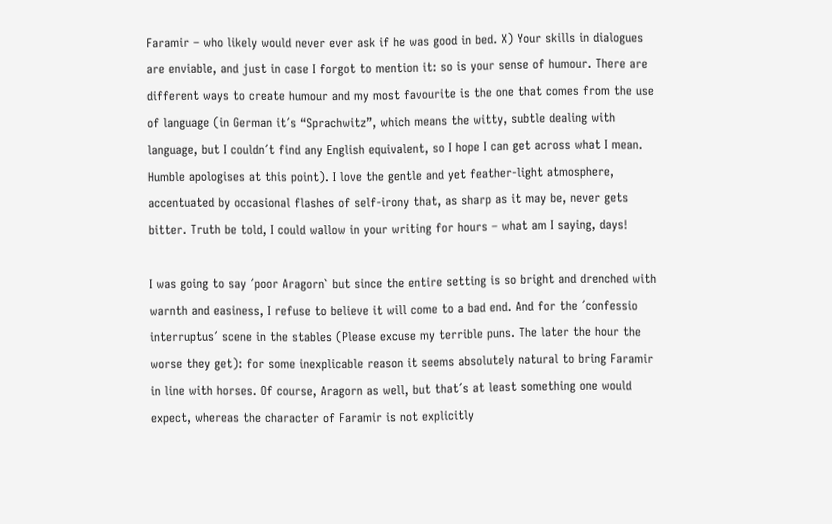Faramir – who likely would never ever ask if he was good in bed. X) Your skills in dialogues are enviable, and just in case I forgot to mention it: so is your sense of humour. There are different ways to create humour and my most favourite is the one that comes from the use of language (in German it´s “Sprachwitz”, which means the witty, subtle dealing with language, but I couldn´t find any English equivalent, so I hope I can get across what I mean. Humble apologises at this point). I love the gentle and yet feather-light atmosphere, accentuated by occasional flashes of self-irony that, as sharp as it may be, never gets bitter. Truth be told, I could wallow in your writing for hours – what am I saying, days!

I was going to say ´poor Aragorn` but since the entire setting is so bright and drenched with warnth and easiness, I refuse to believe it will come to a bad end. And for the ´confessio interruptus´ scene in the stables (Please excuse my terrible puns. The later the hour the worse they get): for some inexplicable reason it seems absolutely natural to bring Faramir in line with horses. Of course, Aragorn as well, but that´s at least something one would expect, whereas the character of Faramir is not explicitly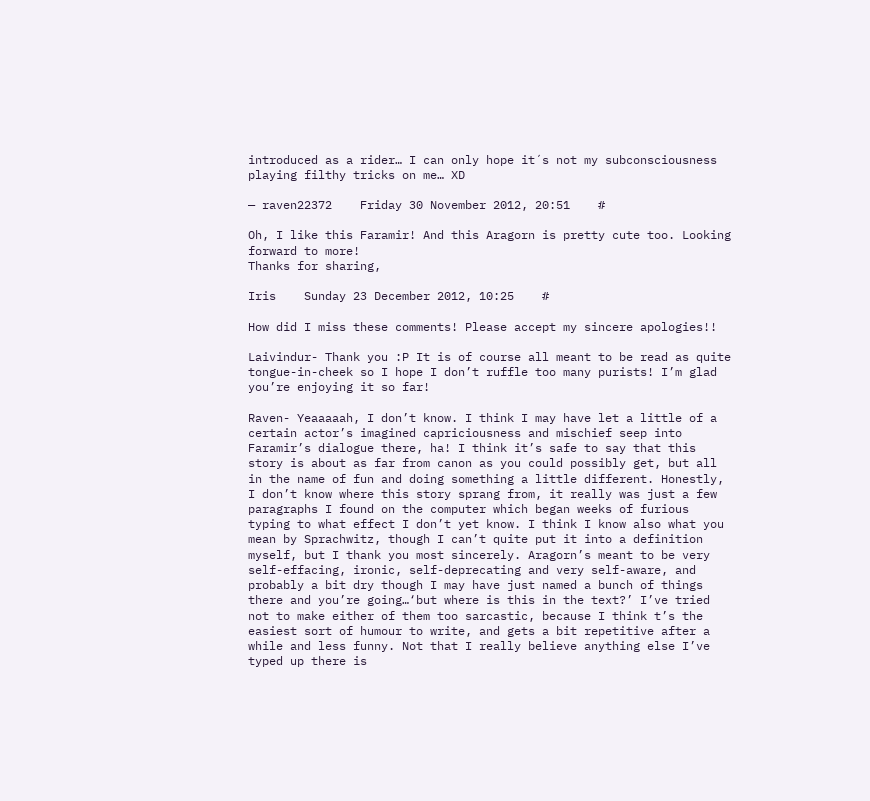introduced as a rider… I can only hope it´s not my subconsciousness playing filthy tricks on me… XD

— raven22372    Friday 30 November 2012, 20:51    #

Oh, I like this Faramir! And this Aragorn is pretty cute too. Looking forward to more!
Thanks for sharing,

Iris    Sunday 23 December 2012, 10:25    #

How did I miss these comments! Please accept my sincere apologies!!

Laivindur- Thank you :P It is of course all meant to be read as quite tongue-in-cheek so I hope I don’t ruffle too many purists! I’m glad you’re enjoying it so far!

Raven- Yeaaaaah, I don’t know. I think I may have let a little of a certain actor’s imagined capriciousness and mischief seep into Faramir’s dialogue there, ha! I think it’s safe to say that this story is about as far from canon as you could possibly get, but all in the name of fun and doing something a little different. Honestly, I don’t know where this story sprang from, it really was just a few paragraphs I found on the computer which began weeks of furious typing to what effect I don’t yet know. I think I know also what you mean by Sprachwitz, though I can’t quite put it into a definition myself, but I thank you most sincerely. Aragorn’s meant to be very self-effacing, ironic, self-deprecating and very self-aware, and probably a bit dry though I may have just named a bunch of things there and you’re going…‘but where is this in the text?’ I’ve tried not to make either of them too sarcastic, because I think t’s the easiest sort of humour to write, and gets a bit repetitive after a while and less funny. Not that I really believe anything else I’ve typed up there is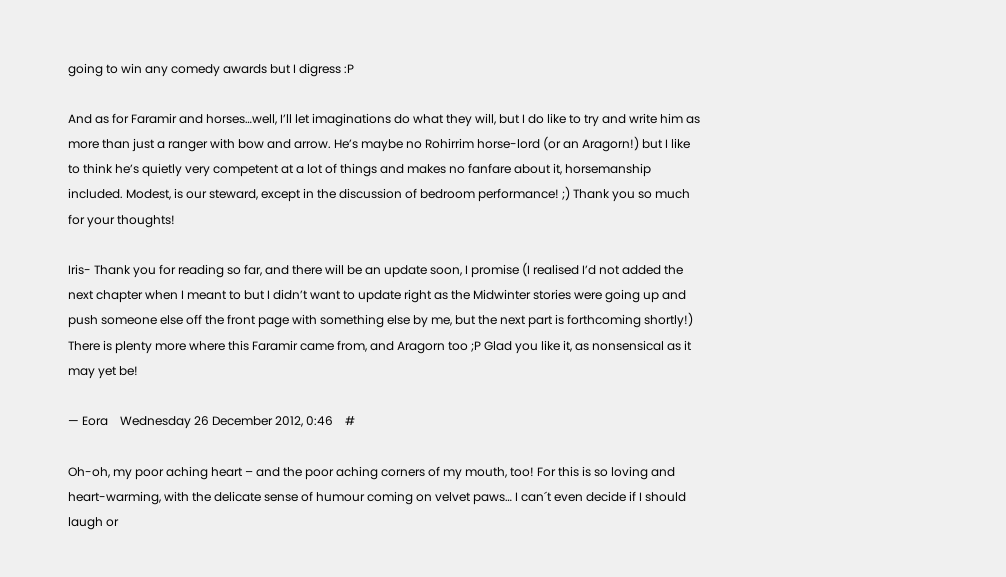going to win any comedy awards but I digress :P

And as for Faramir and horses…well, I’ll let imaginations do what they will, but I do like to try and write him as more than just a ranger with bow and arrow. He’s maybe no Rohirrim horse-lord (or an Aragorn!) but I like to think he’s quietly very competent at a lot of things and makes no fanfare about it, horsemanship included. Modest, is our steward, except in the discussion of bedroom performance! ;) Thank you so much for your thoughts!

Iris- Thank you for reading so far, and there will be an update soon, I promise (I realised I’d not added the next chapter when I meant to but I didn’t want to update right as the Midwinter stories were going up and push someone else off the front page with something else by me, but the next part is forthcoming shortly!) There is plenty more where this Faramir came from, and Aragorn too ;P Glad you like it, as nonsensical as it may yet be!

— Eora    Wednesday 26 December 2012, 0:46    #

Oh-oh, my poor aching heart – and the poor aching corners of my mouth, too! For this is so loving and heart-warming, with the delicate sense of humour coming on velvet paws… I can´t even decide if I should laugh or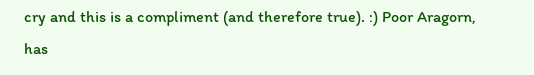cry and this is a compliment (and therefore true). :) Poor Aragorn, has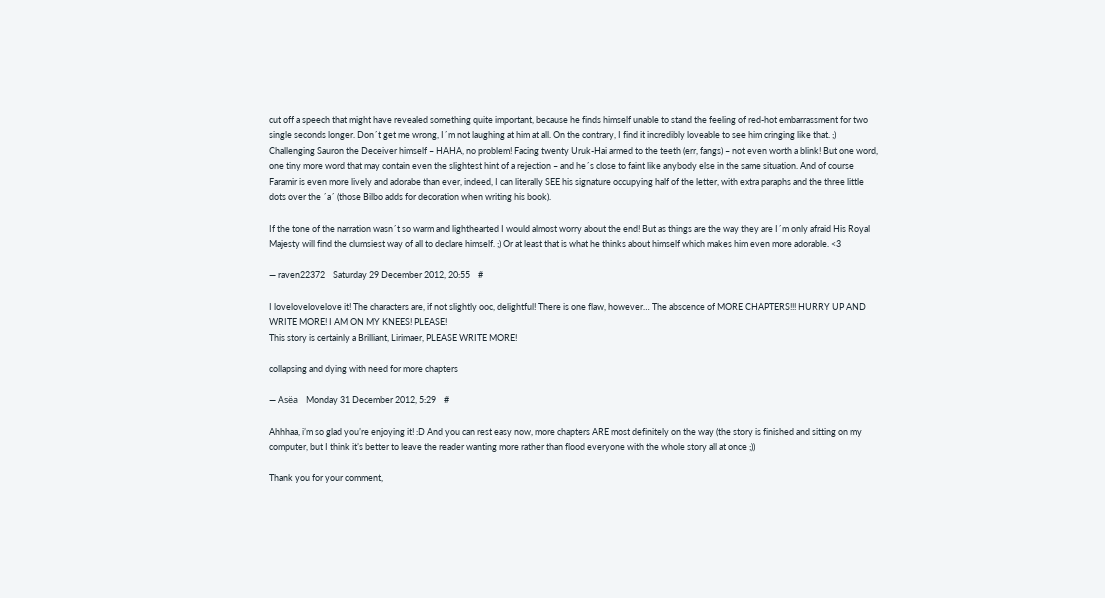cut off a speech that might have revealed something quite important, because he finds himself unable to stand the feeling of red-hot embarrassment for two single seconds longer. Don´t get me wrong, I´m not laughing at him at all. On the contrary, I find it incredibly loveable to see him cringing like that. ;) Challenging Sauron the Deceiver himself – HAHA, no problem! Facing twenty Uruk-Hai armed to the teeth (err, fangs) – not even worth a blink! But one word, one tiny more word that may contain even the slightest hint of a rejection – and he´s close to faint like anybody else in the same situation. And of course Faramir is even more lively and adorabe than ever, indeed, I can literally SEE his signature occupying half of the letter, with extra paraphs and the three little dots over the ´a´ (those Bilbo adds for decoration when writing his book).

If the tone of the narration wasn´t so warm and lighthearted I would almost worry about the end! But as things are the way they are I´m only afraid His Royal Majesty will find the clumsiest way of all to declare himself. ;) Or at least that is what he thinks about himself which makes him even more adorable. <3

— raven22372    Saturday 29 December 2012, 20:55    #

I lovelovelovelove it! The characters are, if not slightly ooc, delightful! There is one flaw, however… The abscence of MORE CHAPTERS!!! HURRY UP AND WRITE MORE! I AM ON MY KNEES! PLEASE!
This story is certainly a Brilliant, Lirimaer, PLEASE WRITE MORE!

collapsing and dying with need for more chapters

— Asëa    Monday 31 December 2012, 5:29    #

Ahhhaa, i’m so glad you’re enjoying it! :D And you can rest easy now, more chapters ARE most definitely on the way (the story is finished and sitting on my computer, but I think it’s better to leave the reader wanting more rather than flood everyone with the whole story all at once ;))

Thank you for your comment,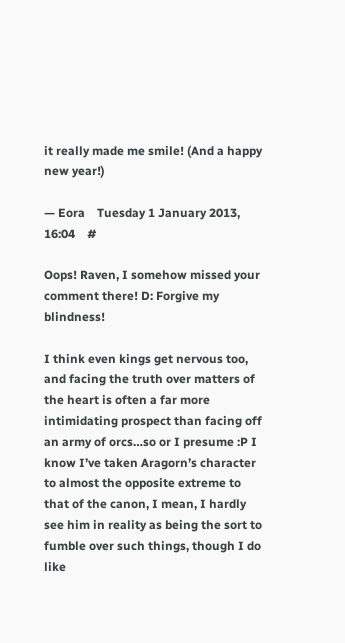it really made me smile! (And a happy new year!)

— Eora    Tuesday 1 January 2013, 16:04    #

Oops! Raven, I somehow missed your comment there! D: Forgive my blindness!

I think even kings get nervous too, and facing the truth over matters of the heart is often a far more intimidating prospect than facing off an army of orcs…so or I presume :P I know I’ve taken Aragorn’s character to almost the opposite extreme to that of the canon, I mean, I hardly see him in reality as being the sort to fumble over such things, though I do like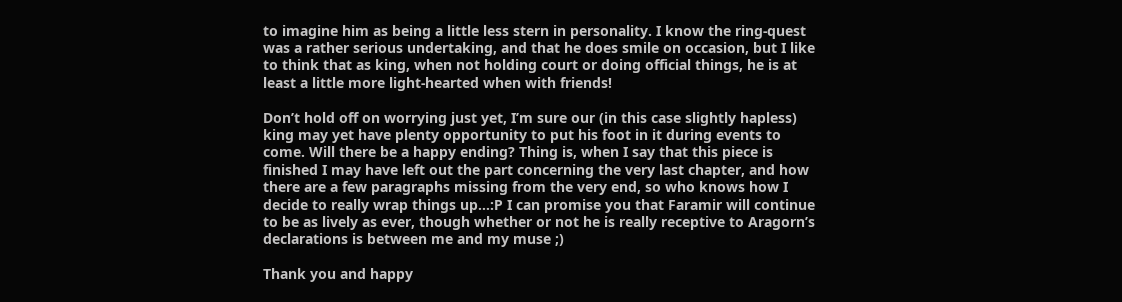to imagine him as being a little less stern in personality. I know the ring-quest was a rather serious undertaking, and that he does smile on occasion, but I like to think that as king, when not holding court or doing official things, he is at least a little more light-hearted when with friends!

Don’t hold off on worrying just yet, I’m sure our (in this case slightly hapless) king may yet have plenty opportunity to put his foot in it during events to come. Will there be a happy ending? Thing is, when I say that this piece is finished I may have left out the part concerning the very last chapter, and how there are a few paragraphs missing from the very end, so who knows how I decide to really wrap things up…:P I can promise you that Faramir will continue to be as lively as ever, though whether or not he is really receptive to Aragorn’s declarations is between me and my muse ;)

Thank you and happy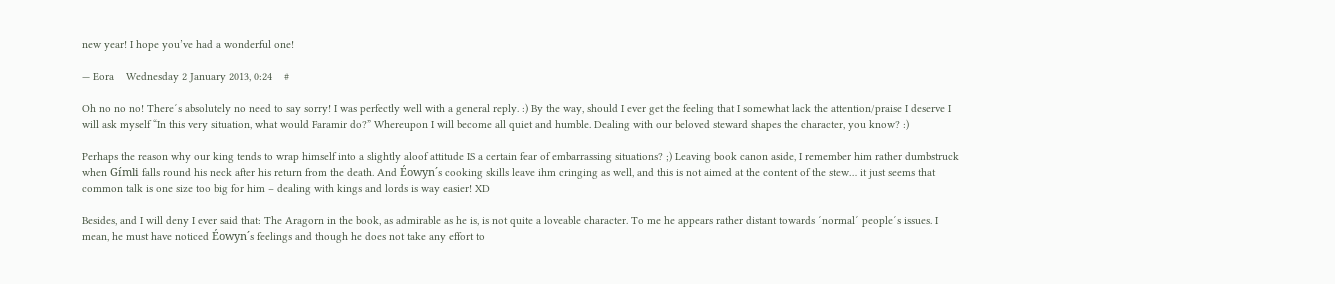new year! I hope you’ve had a wonderful one!

— Eora    Wednesday 2 January 2013, 0:24    #

Oh no no no! There´s absolutely no need to say sorry! I was perfectly well with a general reply. :) By the way, should I ever get the feeling that I somewhat lack the attention/praise I deserve I will ask myself “In this very situation, what would Faramir do?” Whereupon I will become all quiet and humble. Dealing with our beloved steward shapes the character, you know? :)

Perhaps the reason why our king tends to wrap himself into a slightly aloof attitude IS a certain fear of embarrassing situations? ;) Leaving book canon aside, I remember him rather dumbstruck when Gímli falls round his neck after his return from the death. And Éowyn´s cooking skills leave ihm cringing as well, and this is not aimed at the content of the stew… it just seems that common talk is one size too big for him – dealing with kings and lords is way easier! XD

Besides, and I will deny I ever said that: The Aragorn in the book, as admirable as he is, is not quite a loveable character. To me he appears rather distant towards ´normal´ people´s issues. I mean, he must have noticed Éowyn´s feelings and though he does not take any effort to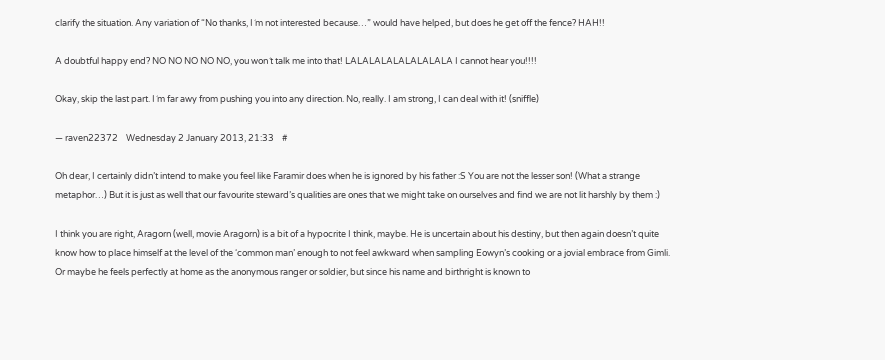clarify the situation. Any variation of “No thanks, I´m not interested because…” would have helped, but does he get off the fence? HAH!!

A doubtful happy end? NO NO NO NO NO, you won´t talk me into that! LALALALALALALALALA I cannot hear you!!!!

Okay, skip the last part. I´m far awy from pushing you into any direction. No, really. I am strong, I can deal with it! (sniffle)

— raven22372    Wednesday 2 January 2013, 21:33    #

Oh dear, I certainly didn’t intend to make you feel like Faramir does when he is ignored by his father :S You are not the lesser son! (What a strange metaphor…) But it is just as well that our favourite steward’s qualities are ones that we might take on ourselves and find we are not lit harshly by them :)

I think you are right, Aragorn (well, movie Aragorn) is a bit of a hypocrite I think, maybe. He is uncertain about his destiny, but then again doesn’t quite know how to place himself at the level of the ‘common man’ enough to not feel awkward when sampling Eowyn’s cooking or a jovial embrace from Gimli. Or maybe he feels perfectly at home as the anonymous ranger or soldier, but since his name and birthright is known to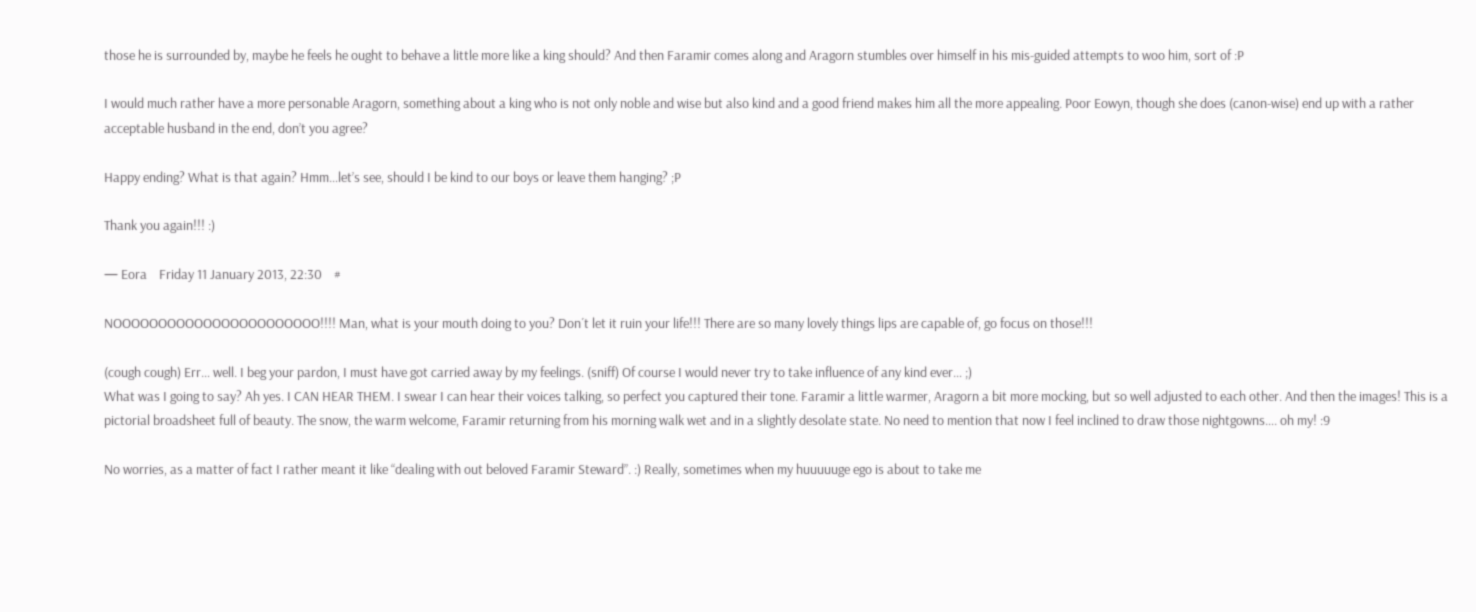those he is surrounded by, maybe he feels he ought to behave a little more like a king should? And then Faramir comes along and Aragorn stumbles over himself in his mis-guided attempts to woo him, sort of :P

I would much rather have a more personable Aragorn, something about a king who is not only noble and wise but also kind and a good friend makes him all the more appealing. Poor Eowyn, though she does (canon-wise) end up with a rather acceptable husband in the end, don’t you agree?

Happy ending? What is that again? Hmm…let’s see, should I be kind to our boys or leave them hanging? ;P

Thank you again!!! :)

— Eora    Friday 11 January 2013, 22:30    #

NOOOOOOOOOOOOOOOOOOOOOOO!!!! Man, what is your mouth doing to you? Don´t let it ruin your life!!! There are so many lovely things lips are capable of, go focus on those!!!

(cough cough) Err… well. I beg your pardon, I must have got carried away by my feelings. (sniff) Of course I would never try to take influence of any kind ever… ;)
What was I going to say? Ah yes. I CAN HEAR THEM. I swear I can hear their voices talking, so perfect you captured their tone. Faramir a little warmer, Aragorn a bit more mocking, but so well adjusted to each other. And then the images! This is a pictorial broadsheet full of beauty. The snow, the warm welcome, Faramir returning from his morning walk wet and in a slightly desolate state. No need to mention that now I feel inclined to draw those nightgowns…. oh my! :9

No worries, as a matter of fact I rather meant it like “dealing with out beloved Faramir Steward”. :) Really, sometimes when my huuuuuge ego is about to take me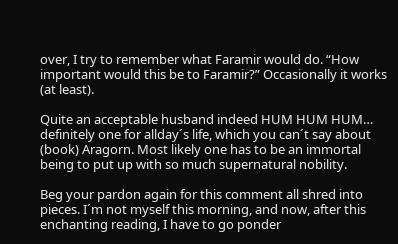over, I try to remember what Faramir would do. “How important would this be to Faramir?” Occasionally it works (at least).

Quite an acceptable husband indeed HUM HUM HUM… definitely one for allday´s life, which you can´t say about (book) Aragorn. Most likely one has to be an immortal being to put up with so much supernatural nobility.

Beg your pardon again for this comment all shred into pieces. I´m not myself this morning, and now, after this enchanting reading, I have to go ponder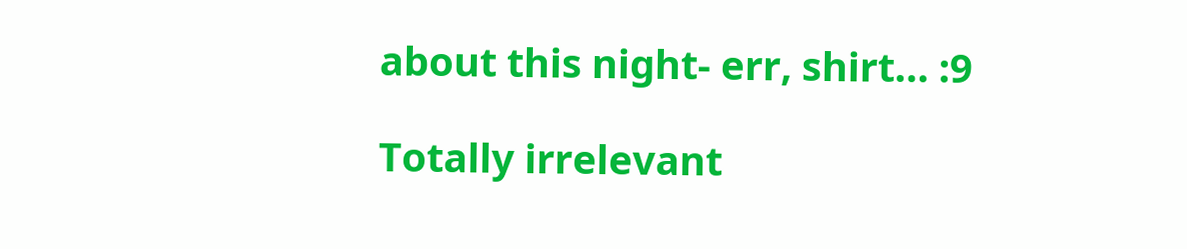about this night- err, shirt… :9

Totally irrelevant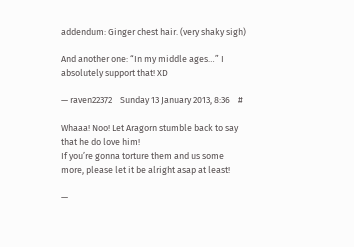addendum: Ginger chest hair. (very shaky sigh)

And another one: “In my middle ages…” I absolutely support that! XD

— raven22372    Sunday 13 January 2013, 8:36    #

Whaaa! Noo! Let Aragorn stumble back to say that he do love him!
If you’re gonna torture them and us some more, please let it be alright asap at least!

—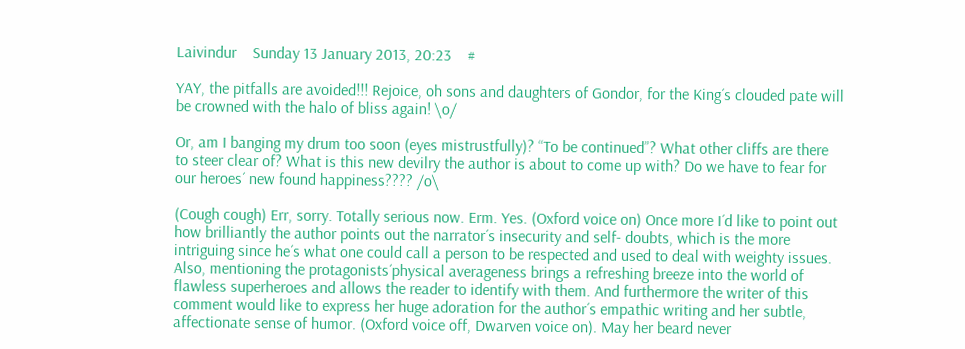Laivindur    Sunday 13 January 2013, 20:23    #

YAY, the pitfalls are avoided!!! Rejoice, oh sons and daughters of Gondor, for the King´s clouded pate will be crowned with the halo of bliss again! \o/

Or, am I banging my drum too soon (eyes mistrustfully)? “To be continued”? What other cliffs are there to steer clear of? What is this new devilry the author is about to come up with? Do we have to fear for our heroes´ new found happiness???? /o\

(Cough cough) Err, sorry. Totally serious now. Erm. Yes. (Oxford voice on) Once more I´d like to point out how brilliantly the author points out the narrator´s insecurity and self- doubts, which is the more intriguing since he´s what one could call a person to be respected and used to deal with weighty issues. Also, mentioning the protagonists´physical averageness brings a refreshing breeze into the world of flawless superheroes and allows the reader to identify with them. And furthermore the writer of this comment would like to express her huge adoration for the author´s empathic writing and her subtle, affectionate sense of humor. (Oxford voice off, Dwarven voice on). May her beard never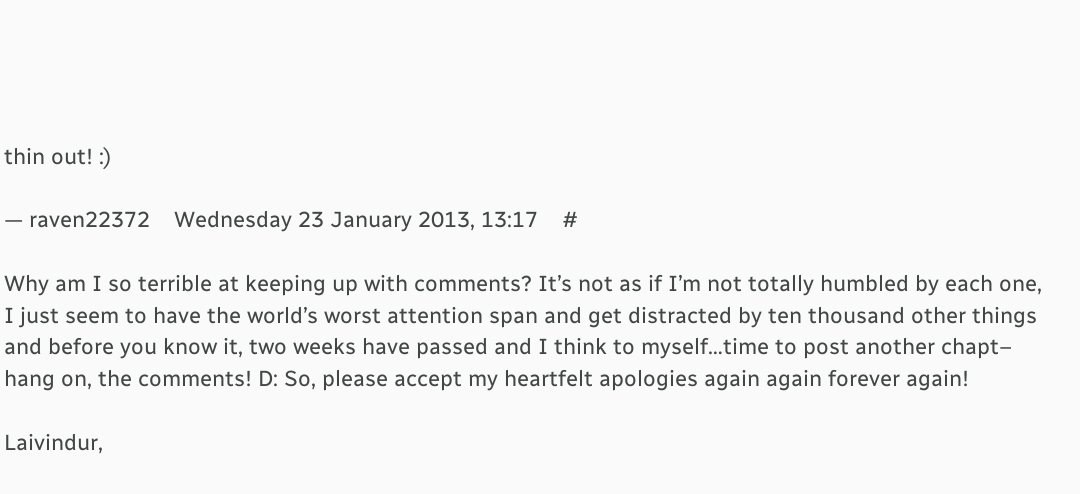thin out! :)

— raven22372    Wednesday 23 January 2013, 13:17    #

Why am I so terrible at keeping up with comments? It’s not as if I’m not totally humbled by each one, I just seem to have the world’s worst attention span and get distracted by ten thousand other things and before you know it, two weeks have passed and I think to myself…time to post another chapt– hang on, the comments! D: So, please accept my heartfelt apologies again again forever again!

Laivindur,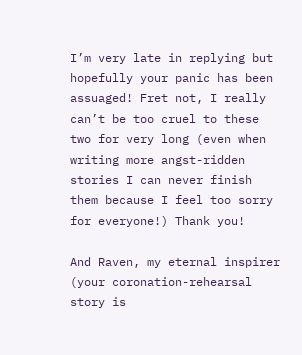I’m very late in replying but hopefully your panic has been assuaged! Fret not, I really can’t be too cruel to these two for very long (even when writing more angst-ridden stories I can never finish them because I feel too sorry for everyone!) Thank you!

And Raven, my eternal inspirer (your coronation-rehearsal story is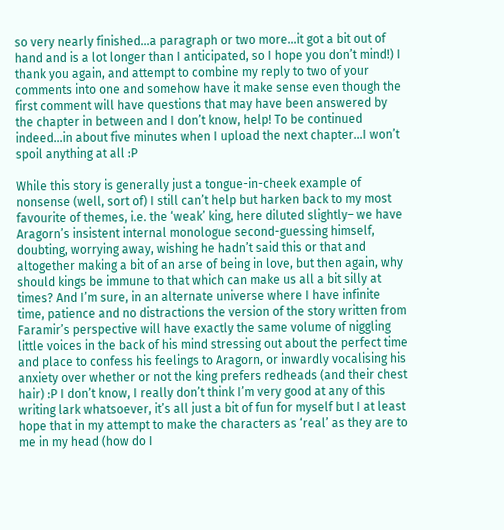so very nearly finished…a paragraph or two more…it got a bit out of hand and is a lot longer than I anticipated, so I hope you don’t mind!) I thank you again, and attempt to combine my reply to two of your comments into one and somehow have it make sense even though the first comment will have questions that may have been answered by the chapter in between and I don’t know, help! To be continued indeed…in about five minutes when I upload the next chapter…I won’t spoil anything at all :P

While this story is generally just a tongue-in-cheek example of nonsense (well, sort of) I still can’t help but harken back to my most favourite of themes, i.e. the ‘weak’ king, here diluted slightly– we have Aragorn’s insistent internal monologue second-guessing himself, doubting, worrying away, wishing he hadn’t said this or that and altogether making a bit of an arse of being in love, but then again, why should kings be immune to that which can make us all a bit silly at times? And I’m sure, in an alternate universe where I have infinite time, patience and no distractions the version of the story written from Faramir’s perspective will have exactly the same volume of niggling little voices in the back of his mind stressing out about the perfect time and place to confess his feelings to Aragorn, or inwardly vocalising his anxiety over whether or not the king prefers redheads (and their chest hair) :P I don’t know, I really don’t think I’m very good at any of this writing lark whatsoever, it’s all just a bit of fun for myself but I at least hope that in my attempt to make the characters as ‘real’ as they are to me in my head (how do I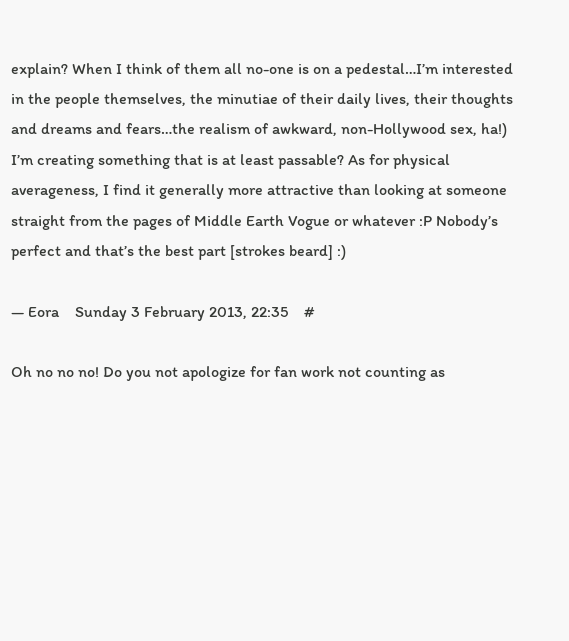explain? When I think of them all no-one is on a pedestal…I’m interested in the people themselves, the minutiae of their daily lives, their thoughts and dreams and fears…the realism of awkward, non-Hollywood sex, ha!) I’m creating something that is at least passable? As for physical averageness, I find it generally more attractive than looking at someone straight from the pages of Middle Earth Vogue or whatever :P Nobody’s perfect and that’s the best part [strokes beard] :)

— Eora    Sunday 3 February 2013, 22:35    #

Oh no no no! Do you not apologize for fan work not counting as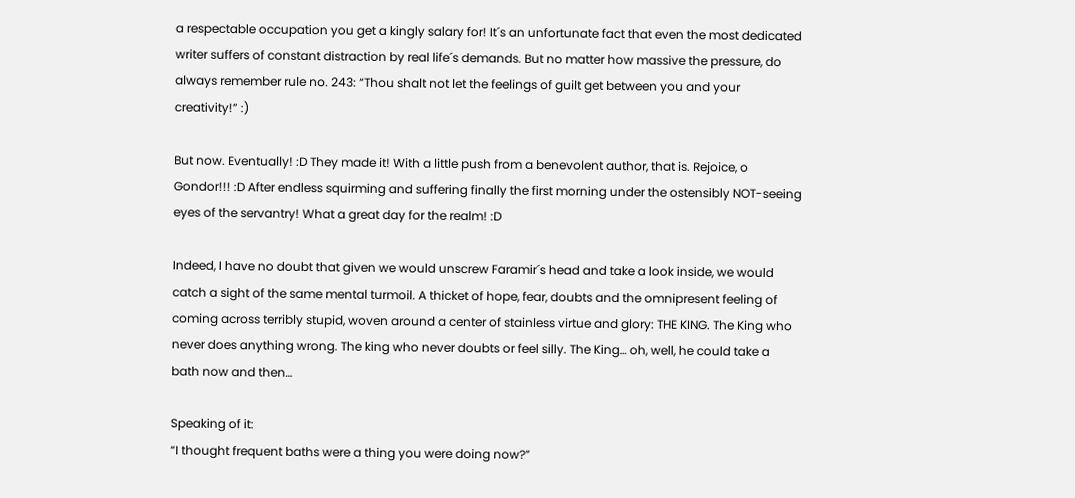a respectable occupation you get a kingly salary for! It´s an unfortunate fact that even the most dedicated writer suffers of constant distraction by real life´s demands. But no matter how massive the pressure, do always remember rule no. 243: “Thou shalt not let the feelings of guilt get between you and your creativity!” :)

But now. Eventually! :D They made it! With a little push from a benevolent author, that is. Rejoice, o Gondor!!! :D After endless squirming and suffering finally the first morning under the ostensibly NOT-seeing eyes of the servantry! What a great day for the realm! :D

Indeed, I have no doubt that given we would unscrew Faramir´s head and take a look inside, we would catch a sight of the same mental turmoil. A thicket of hope, fear, doubts and the omnipresent feeling of coming across terribly stupid, woven around a center of stainless virtue and glory: THE KING. The King who never does anything wrong. The king who never doubts or feel silly. The King… oh, well, he could take a bath now and then…

Speaking of it:
“I thought frequent baths were a thing you were doing now?”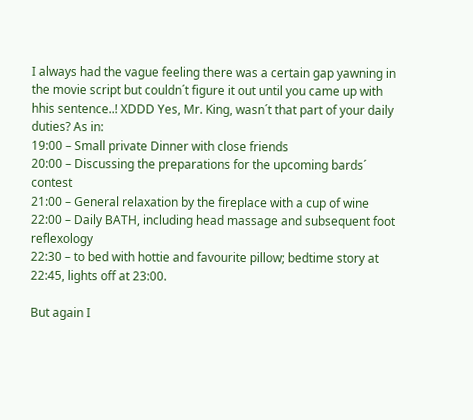I always had the vague feeling there was a certain gap yawning in the movie script but couldn´t figure it out until you came up with hhis sentence..! XDDD Yes, Mr. King, wasn´t that part of your daily duties? As in:
19:00 – Small private Dinner with close friends
20:00 – Discussing the preparations for the upcoming bards´ contest
21:00 – General relaxation by the fireplace with a cup of wine
22:00 – Daily BATH, including head massage and subsequent foot reflexology
22:30 – to bed with hottie and favourite pillow; bedtime story at 22:45, lights off at 23:00.

But again I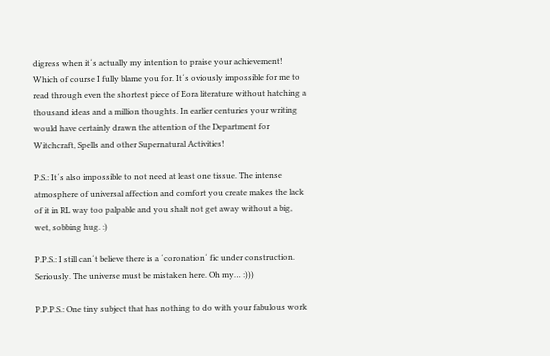digress when it´s actually my intention to praise your achievement! Which of course I fully blame you for. It´s oviously impossible for me to read through even the shortest piece of Eora literature without hatching a thousand ideas and a million thoughts. In earlier centuries your writing would have certainly drawn the attention of the Department for Witchcraft, Spells and other Supernatural Activities!

P.S.: It´s also impossible to not need at least one tissue. The intense atmosphere of universal affection and comfort you create makes the lack of it in RL way too palpable and you shalt not get away without a big, wet, sobbing hug. :)

P.P.S.: I still can´t believe there is a ´coronation´ fic under construction. Seriously. The universe must be mistaken here. Oh my… :)))

P.P.P.S.: One tiny subject that has nothing to do with your fabulous work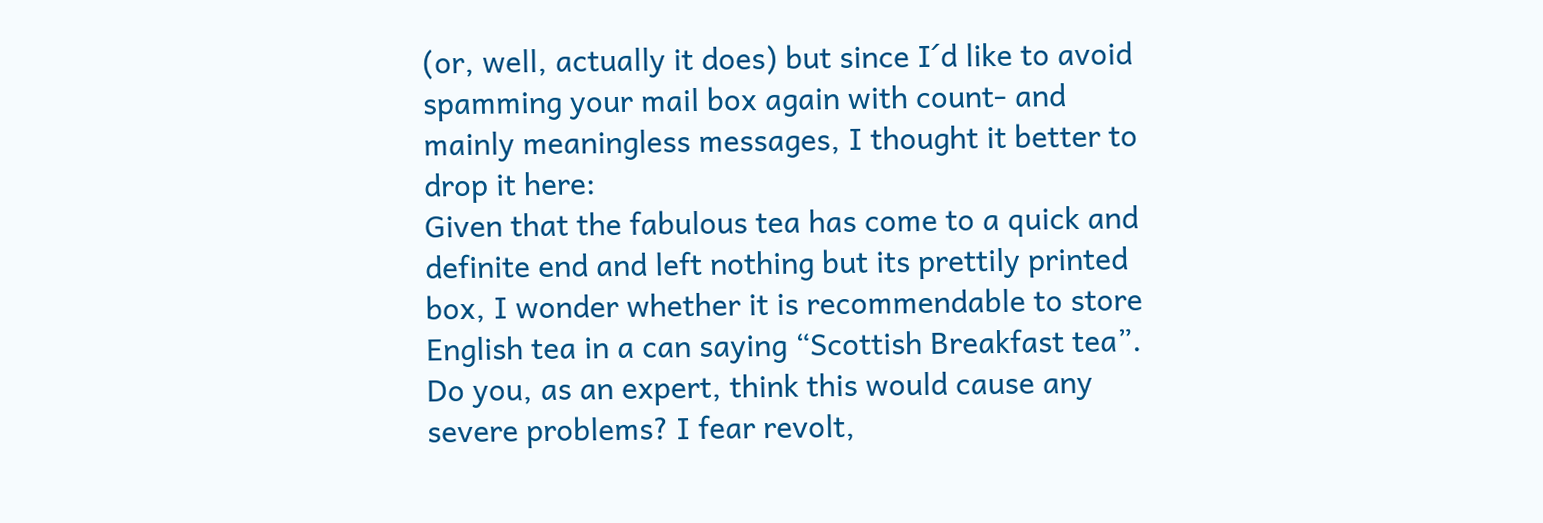(or, well, actually it does) but since I´d like to avoid spamming your mail box again with count- and mainly meaningless messages, I thought it better to drop it here:
Given that the fabulous tea has come to a quick and definite end and left nothing but its prettily printed box, I wonder whether it is recommendable to store English tea in a can saying “Scottish Breakfast tea”. Do you, as an expert, think this would cause any severe problems? I fear revolt,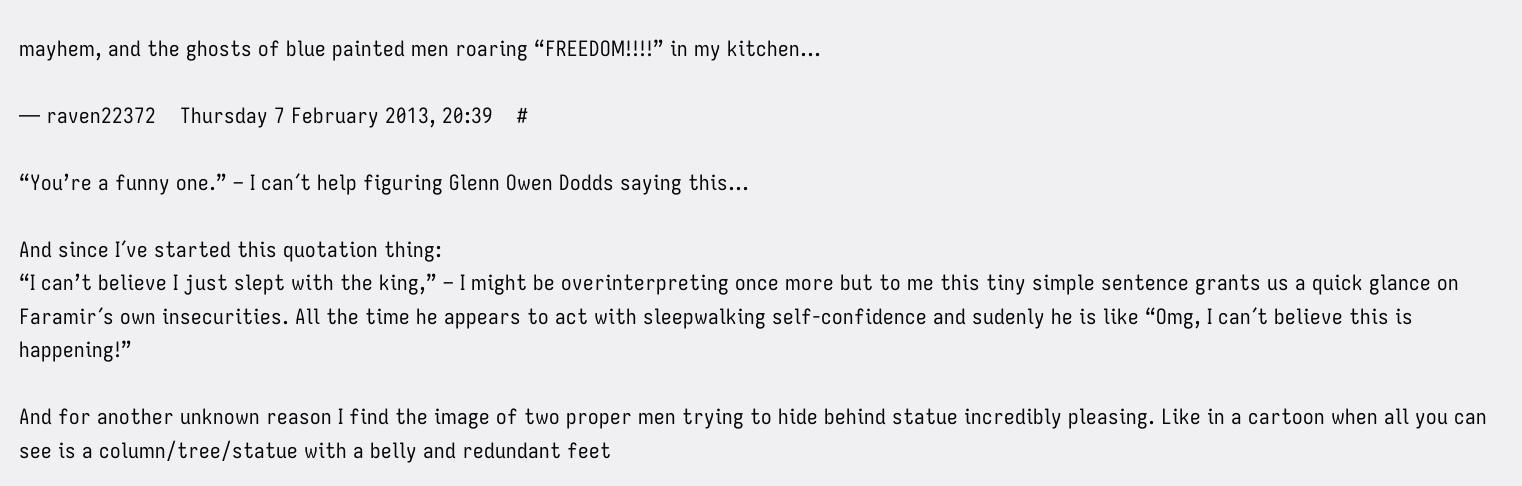mayhem, and the ghosts of blue painted men roaring “FREEDOM!!!!” in my kitchen…

— raven22372    Thursday 7 February 2013, 20:39    #

“You’re a funny one.” – I can´t help figuring Glenn Owen Dodds saying this…

And since I´ve started this quotation thing:
“I can’t believe I just slept with the king,” – I might be overinterpreting once more but to me this tiny simple sentence grants us a quick glance on Faramir´s own insecurities. All the time he appears to act with sleepwalking self-confidence and sudenly he is like “Omg, I can´t believe this is happening!”

And for another unknown reason I find the image of two proper men trying to hide behind statue incredibly pleasing. Like in a cartoon when all you can see is a column/tree/statue with a belly and redundant feet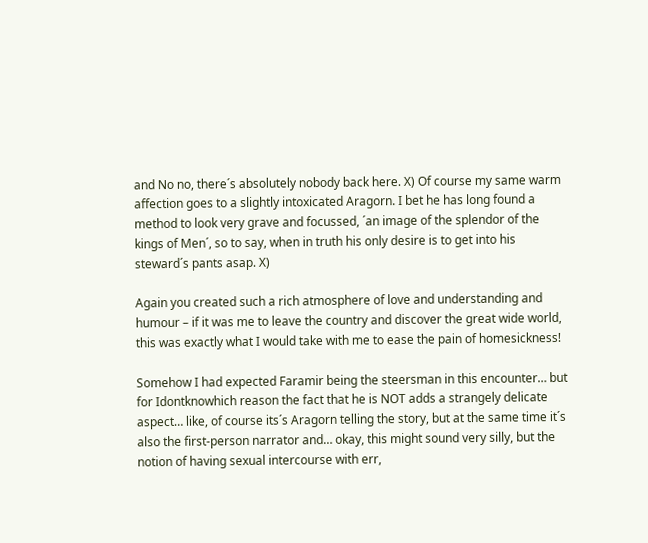and No no, there´s absolutely nobody back here. X) Of course my same warm affection goes to a slightly intoxicated Aragorn. I bet he has long found a method to look very grave and focussed, ´an image of the splendor of the kings of Men´, so to say, when in truth his only desire is to get into his steward´s pants asap. X)

Again you created such a rich atmosphere of love and understanding and humour – if it was me to leave the country and discover the great wide world, this was exactly what I would take with me to ease the pain of homesickness!

Somehow I had expected Faramir being the steersman in this encounter… but for Idontknowhich reason the fact that he is NOT adds a strangely delicate aspect… like, of course its´s Aragorn telling the story, but at the same time it´s also the first-person narrator and… okay, this might sound very silly, but the notion of having sexual intercourse with err,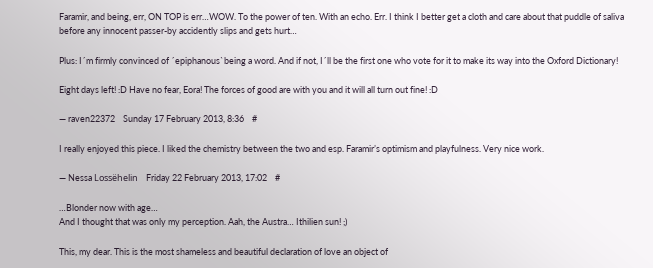Faramir, and being, err, ON TOP is err…WOW. To the power of ten. With an echo. Err. I think I better get a cloth and care about that puddle of saliva before any innocent passer-by accidently slips and gets hurt…

Plus: I´m firmly convinced of ´epiphanous`being a word. And if not, I´ll be the first one who vote for it to make its way into the Oxford Dictionary!

Eight days left! :D Have no fear, Eora! The forces of good are with you and it will all turn out fine! :D

— raven22372    Sunday 17 February 2013, 8:36    #

I really enjoyed this piece. I liked the chemistry between the two and esp. Faramir’s optimism and playfulness. Very nice work.

— Nessa Lossëhelin    Friday 22 February 2013, 17:02    #

…Blonder now with age…
And I thought that was only my perception. Aah, the Austra… Ithilien sun! ;)

This, my dear. This is the most shameless and beautiful declaration of love an object of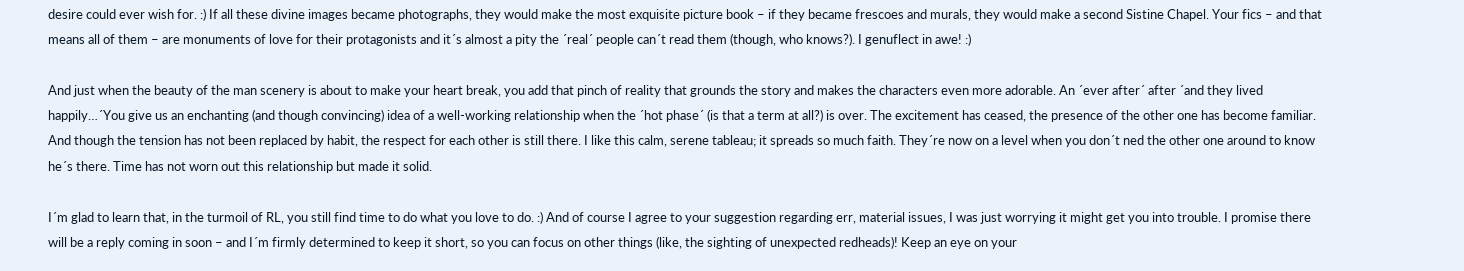desire could ever wish for. :) If all these divine images became photographs, they would make the most exquisite picture book – if they became frescoes and murals, they would make a second Sistine Chapel. Your fics – and that means all of them – are monuments of love for their protagonists and it´s almost a pity the ´real´ people can´t read them (though, who knows?). I genuflect in awe! :)

And just when the beauty of the man scenery is about to make your heart break, you add that pinch of reality that grounds the story and makes the characters even more adorable. An ´ever after´ after ´and they lived happily…´You give us an enchanting (and though convincing) idea of a well-working relationship when the ´hot phase´ (is that a term at all?) is over. The excitement has ceased, the presence of the other one has become familiar. And though the tension has not been replaced by habit, the respect for each other is still there. I like this calm, serene tableau; it spreads so much faith. They´re now on a level when you don´t ned the other one around to know he´s there. Time has not worn out this relationship but made it solid.

I´m glad to learn that, in the turmoil of RL, you still find time to do what you love to do. :) And of course I agree to your suggestion regarding err, material issues, I was just worrying it might get you into trouble. I promise there will be a reply coming in soon – and I´m firmly determined to keep it short, so you can focus on other things (like, the sighting of unexpected redheads)! Keep an eye on your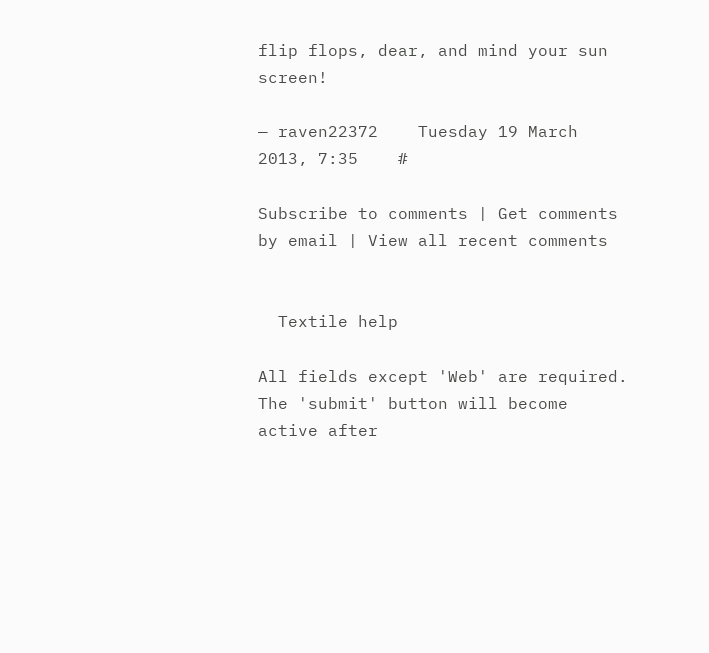flip flops, dear, and mind your sun screen!

— raven22372    Tuesday 19 March 2013, 7:35    #

Subscribe to comments | Get comments by email | View all recent comments


  Textile help

All fields except 'Web' are required. The 'submit' button will become active after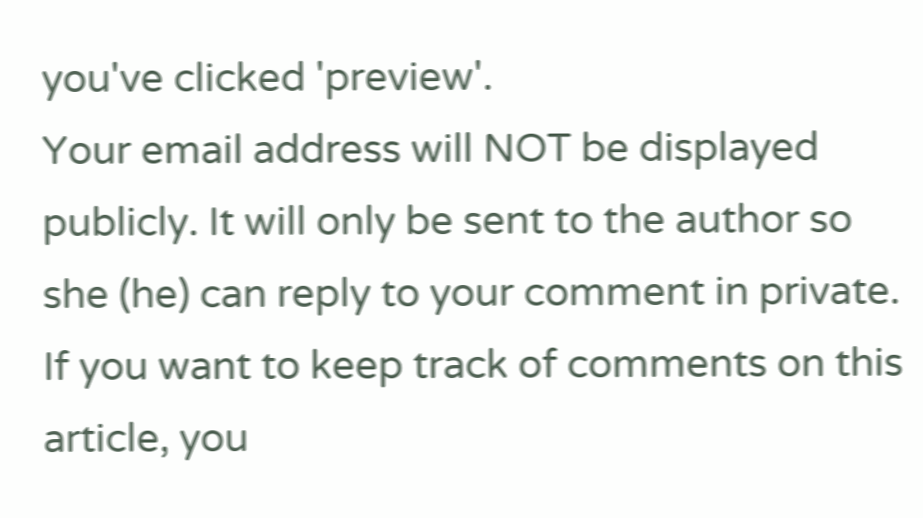you've clicked 'preview'.
Your email address will NOT be displayed publicly. It will only be sent to the author so she (he) can reply to your comment in private. If you want to keep track of comments on this article, you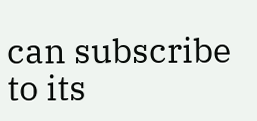can subscribe to its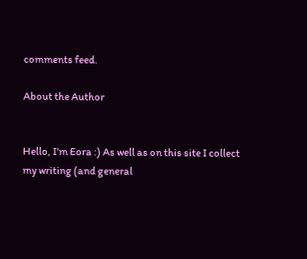comments feed.

About the Author


Hello, I’m Eora :) As well as on this site I collect my writing (and general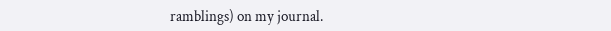ramblings) on my journal.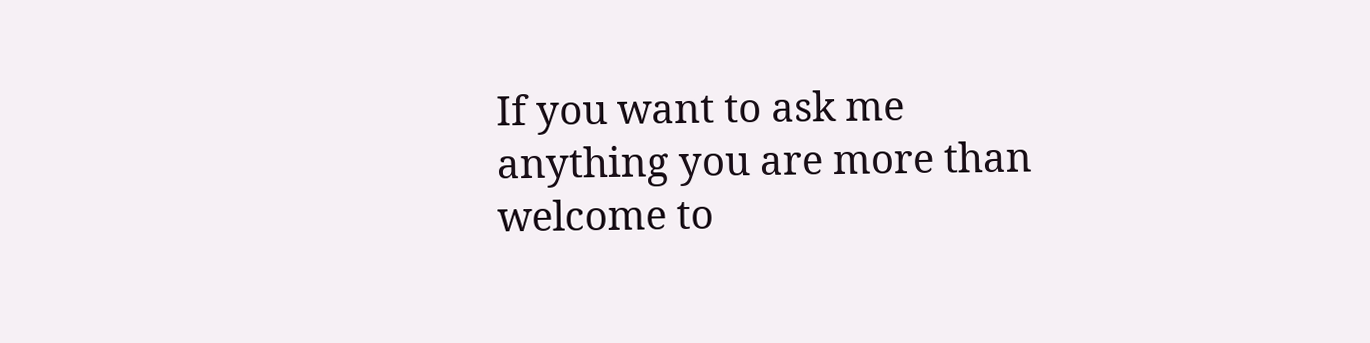If you want to ask me anything you are more than welcome to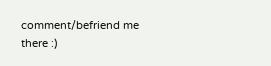comment/befriend me there :)